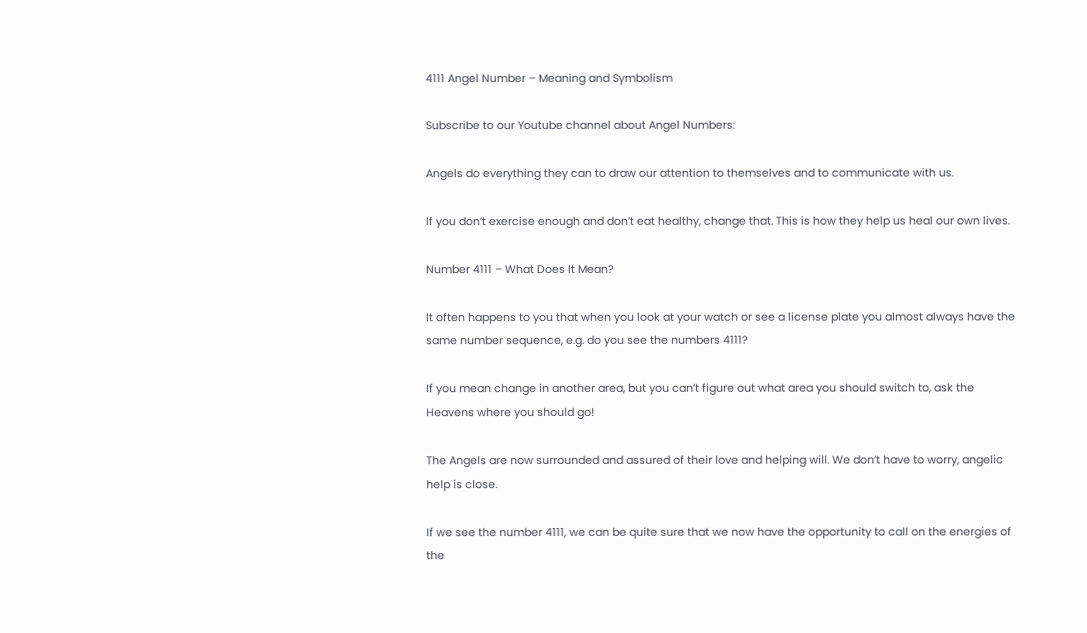4111 Angel Number – Meaning and Symbolism

Subscribe to our Youtube channel about Angel Numbers:

Angels do everything they can to draw our attention to themselves and to communicate with us.

If you don’t exercise enough and don’t eat healthy, change that. This is how they help us heal our own lives.

Number 4111 – What Does It Mean?

It often happens to you that when you look at your watch or see a license plate you almost always have the same number sequence, e.g. do you see the numbers 4111?

If you mean change in another area, but you can’t figure out what area you should switch to, ask the Heavens where you should go!

The Angels are now surrounded and assured of their love and helping will. We don’t have to worry, angelic help is close.

If we see the number 4111, we can be quite sure that we now have the opportunity to call on the energies of the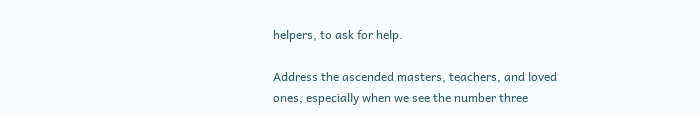helpers, to ask for help.

Address the ascended masters, teachers, and loved ones, especially when we see the number three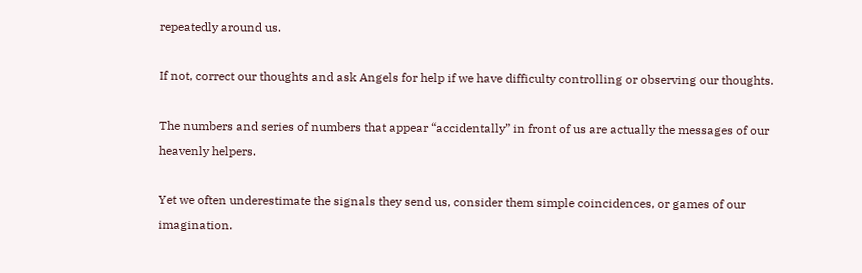repeatedly around us.

If not, correct our thoughts and ask Angels for help if we have difficulty controlling or observing our thoughts.

The numbers and series of numbers that appear “accidentally” in front of us are actually the messages of our heavenly helpers.

Yet we often underestimate the signals they send us, consider them simple coincidences, or games of our imagination.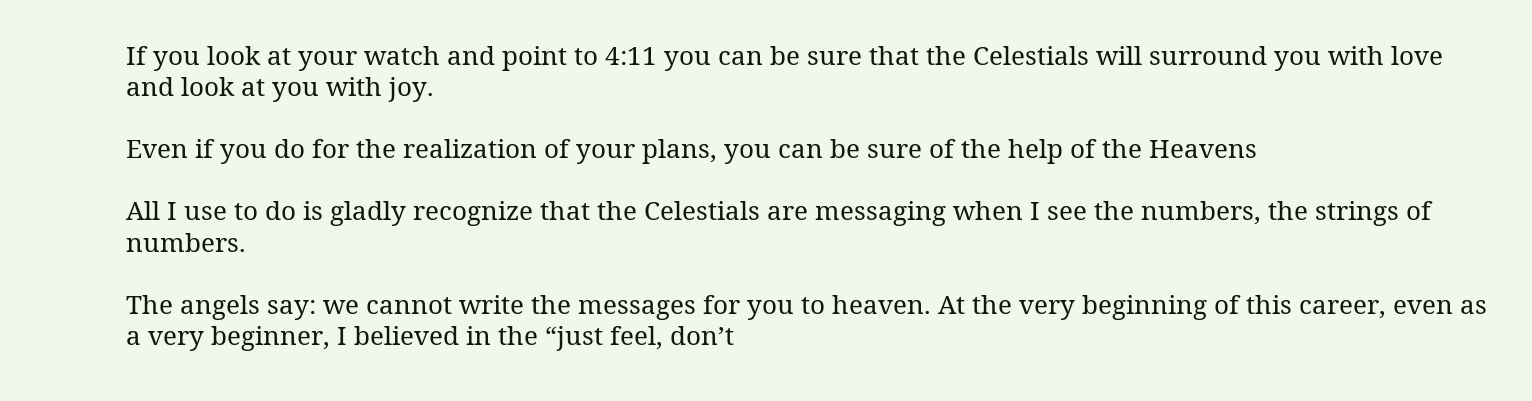If you look at your watch and point to 4:11 you can be sure that the Celestials will surround you with love and look at you with joy.

Even if you do for the realization of your plans, you can be sure of the help of the Heavens

All I use to do is gladly recognize that the Celestials are messaging when I see the numbers, the strings of numbers.

The angels say: we cannot write the messages for you to heaven. At the very beginning of this career, even as a very beginner, I believed in the “just feel, don’t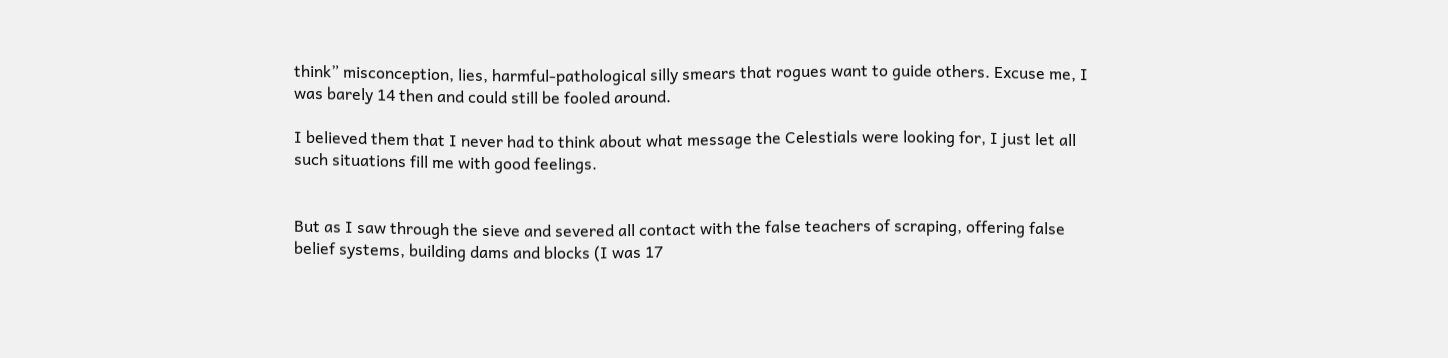think” misconception, lies, harmful-pathological silly smears that rogues want to guide others. Excuse me, I was barely 14 then and could still be fooled around.

I believed them that I never had to think about what message the Celestials were looking for, I just let all such situations fill me with good feelings.


But as I saw through the sieve and severed all contact with the false teachers of scraping, offering false belief systems, building dams and blocks (I was 17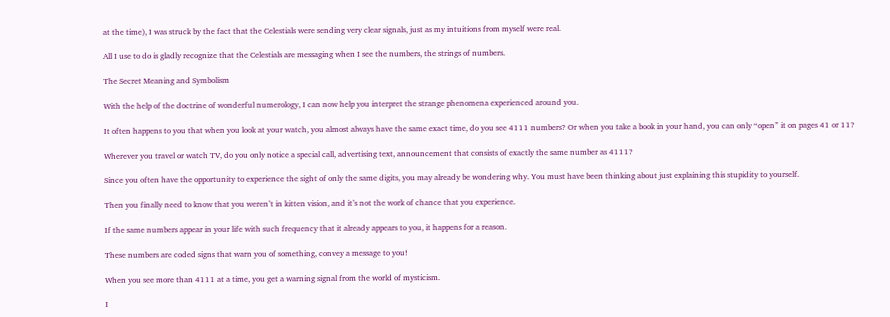at the time), I was struck by the fact that the Celestials were sending very clear signals, just as my intuitions from myself were real.

All I use to do is gladly recognize that the Celestials are messaging when I see the numbers, the strings of numbers.

The Secret Meaning and Symbolism

With the help of the doctrine of wonderful numerology, I can now help you interpret the strange phenomena experienced around you.

It often happens to you that when you look at your watch, you almost always have the same exact time, do you see 4111 numbers? Or when you take a book in your hand, you can only “open” it on pages 41 or 11?

Wherever you travel or watch TV, do you only notice a special call, advertising text, announcement that consists of exactly the same number as 4111?

Since you often have the opportunity to experience the sight of only the same digits, you may already be wondering why. You must have been thinking about just explaining this stupidity to yourself.

Then you finally need to know that you weren’t in kitten vision, and it’s not the work of chance that you experience.

If the same numbers appear in your life with such frequency that it already appears to you, it happens for a reason.

These numbers are coded signs that warn you of something, convey a message to you!

When you see more than 4111 at a time, you get a warning signal from the world of mysticism.

I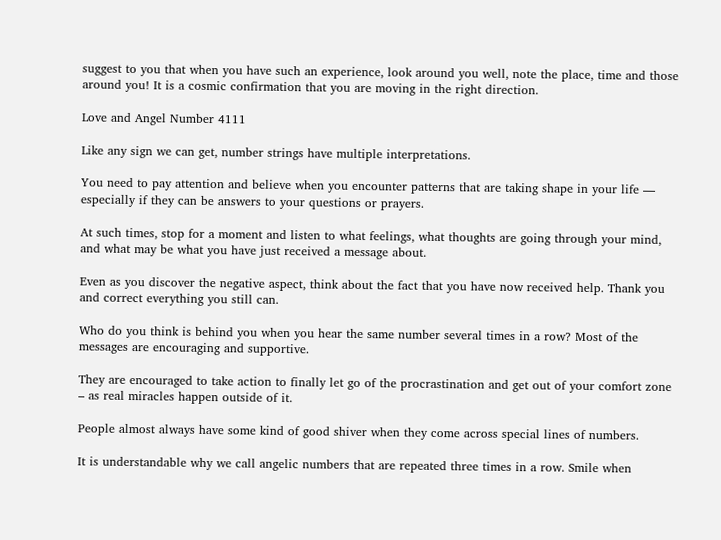suggest to you that when you have such an experience, look around you well, note the place, time and those around you! It is a cosmic confirmation that you are moving in the right direction.

Love and Angel Number 4111

Like any sign we can get, number strings have multiple interpretations.

You need to pay attention and believe when you encounter patterns that are taking shape in your life — especially if they can be answers to your questions or prayers.

At such times, stop for a moment and listen to what feelings, what thoughts are going through your mind, and what may be what you have just received a message about.

Even as you discover the negative aspect, think about the fact that you have now received help. Thank you and correct everything you still can.

Who do you think is behind you when you hear the same number several times in a row? Most of the messages are encouraging and supportive.

They are encouraged to take action to finally let go of the procrastination and get out of your comfort zone – as real miracles happen outside of it.

People almost always have some kind of good shiver when they come across special lines of numbers.

It is understandable why we call angelic numbers that are repeated three times in a row. Smile when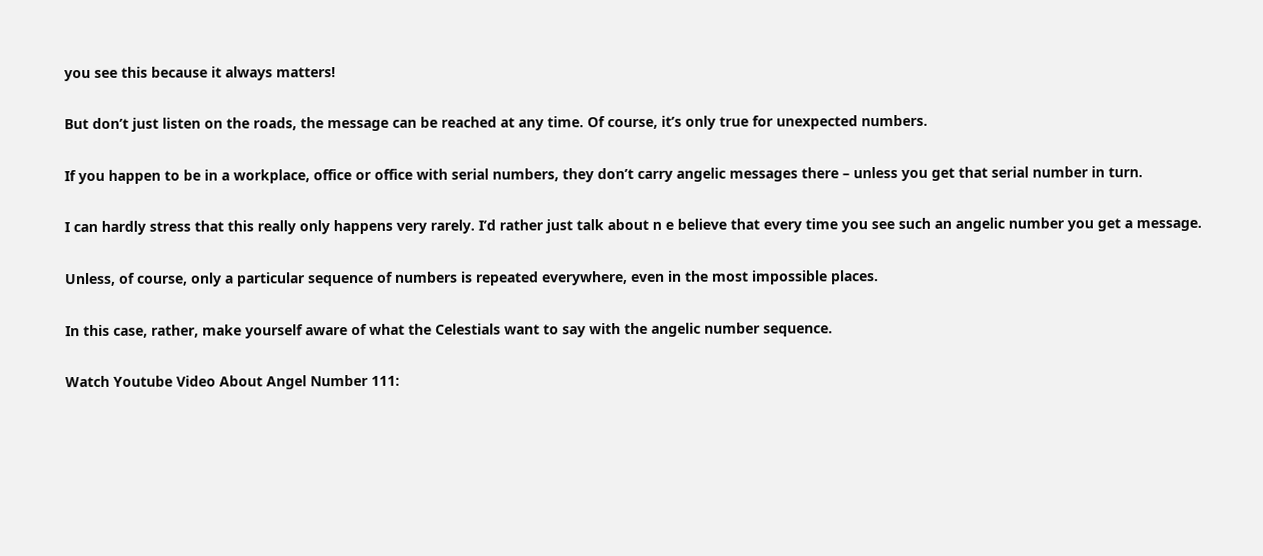you see this because it always matters!

But don’t just listen on the roads, the message can be reached at any time. Of course, it’s only true for unexpected numbers.

If you happen to be in a workplace, office or office with serial numbers, they don’t carry angelic messages there – unless you get that serial number in turn.

I can hardly stress that this really only happens very rarely. I’d rather just talk about n e believe that every time you see such an angelic number you get a message.

Unless, of course, only a particular sequence of numbers is repeated everywhere, even in the most impossible places.

In this case, rather, make yourself aware of what the Celestials want to say with the angelic number sequence.

Watch Youtube Video About Angel Number 111: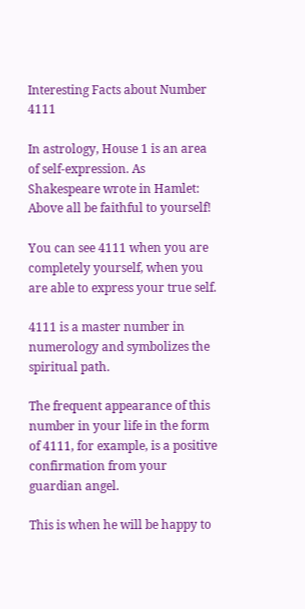Interesting Facts about Number 4111

In astrology, House 1 is an area of self-expression. As Shakespeare wrote in Hamlet: Above all be faithful to yourself!

You can see 4111 when you are completely yourself, when you are able to express your true self.

4111 is a master number in numerology and symbolizes the spiritual path.

The frequent appearance of this number in your life in the form of 4111, for example, is a positive confirmation from your guardian angel.

This is when he will be happy to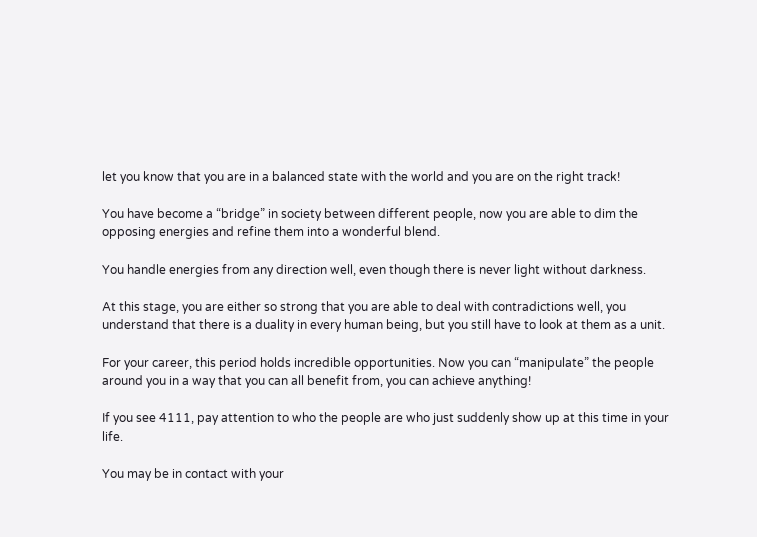let you know that you are in a balanced state with the world and you are on the right track!

You have become a “bridge” in society between different people, now you are able to dim the opposing energies and refine them into a wonderful blend.

You handle energies from any direction well, even though there is never light without darkness.

At this stage, you are either so strong that you are able to deal with contradictions well, you understand that there is a duality in every human being, but you still have to look at them as a unit.

For your career, this period holds incredible opportunities. Now you can “manipulate” the people around you in a way that you can all benefit from, you can achieve anything!

If you see 4111, pay attention to who the people are who just suddenly show up at this time in your life.

You may be in contact with your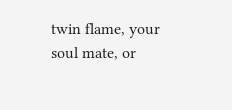twin flame, your soul mate, or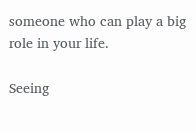someone who can play a big role in your life.

Seeing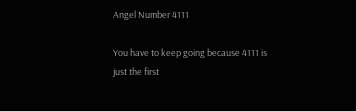Angel Number 4111

You have to keep going because 4111 is just the first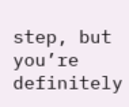step, but you’re definitely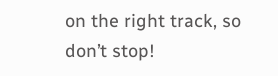on the right track, so don’t stop!